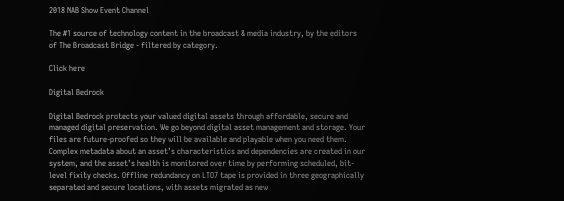2018 NAB Show Event Channel

The #1 source of technology content in the broadcast & media industry, by the editors of The Broadcast Bridge - filtered by category.

Click here

Digital Bedrock

Digital Bedrock protects your valued digital assets through affordable, secure and managed digital preservation. We go beyond digital asset management and storage. Your files are future-proofed so they will be available and playable when you need them. Complex metadata about an asset’s characteristics and dependencies are created in our system, and the asset’s health is monitored over time by performing scheduled, bit-level fixity checks. Offline redundancy on LTO7 tape is provided in three geographically separated and secure locations, with assets migrated as new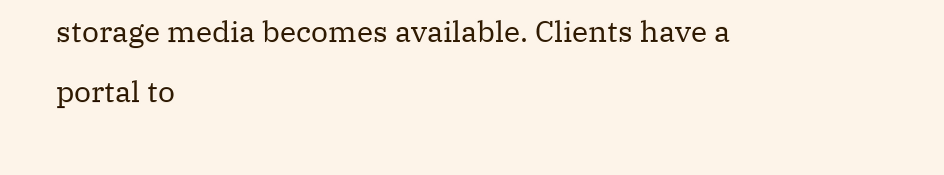storage media becomes available. Clients have a portal to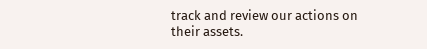track and review our actions on their assets.